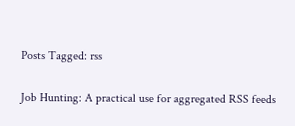Posts Tagged: rss

Job Hunting: A practical use for aggregated RSS feeds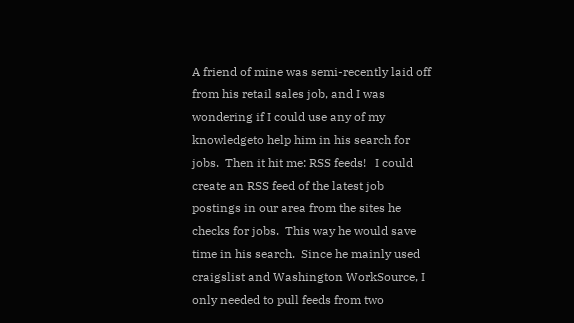A friend of mine was semi-recently laid off from his retail sales job, and I was wondering if I could use any of my knowledgeto help him in his search for jobs.  Then it hit me: RSS feeds!   I could create an RSS feed of the latest job postings in our area from the sites he checks for jobs.  This way he would save time in his search.  Since he mainly used craigslist and Washington WorkSource, I only needed to pull feeds from two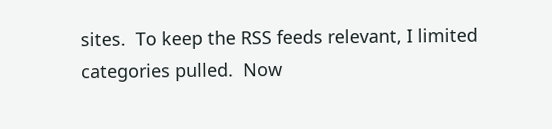sites.  To keep the RSS feeds relevant, I limited categories pulled.  Now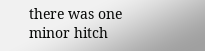there was one minor hitch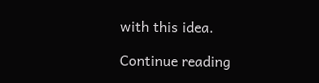with this idea.

Continue reading